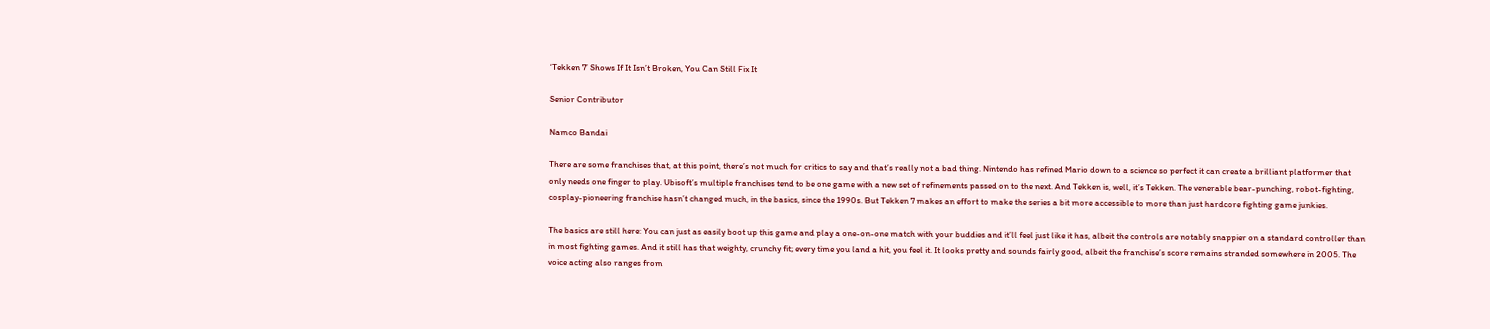‘Tekken 7’ Shows If It Isn’t Broken, You Can Still Fix It

Senior Contributor

Namco Bandai

There are some franchises that, at this point, there’s not much for critics to say and that’s really not a bad thing. Nintendo has refined Mario down to a science so perfect it can create a brilliant platformer that only needs one finger to play. Ubisoft’s multiple franchises tend to be one game with a new set of refinements passed on to the next. And Tekken is, well, it’s Tekken. The venerable bear-punching, robot-fighting, cosplay-pioneering franchise hasn’t changed much, in the basics, since the 1990s. But Tekken 7 makes an effort to make the series a bit more accessible to more than just hardcore fighting game junkies.

The basics are still here: You can just as easily boot up this game and play a one-on-one match with your buddies and it’ll feel just like it has, albeit the controls are notably snappier on a standard controller than in most fighting games. And it still has that weighty, crunchy fit; every time you land a hit, you feel it. It looks pretty and sounds fairly good, albeit the franchise’s score remains stranded somewhere in 2005. The voice acting also ranges from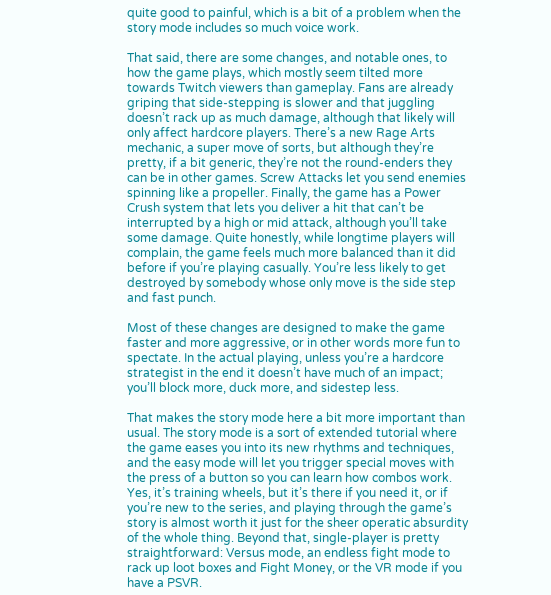quite good to painful, which is a bit of a problem when the story mode includes so much voice work.

That said, there are some changes, and notable ones, to how the game plays, which mostly seem tilted more towards Twitch viewers than gameplay. Fans are already griping that side-stepping is slower and that juggling doesn’t rack up as much damage, although that likely will only affect hardcore players. There’s a new Rage Arts mechanic, a super move of sorts, but although they’re pretty, if a bit generic, they’re not the round-enders they can be in other games. Screw Attacks let you send enemies spinning like a propeller. Finally, the game has a Power Crush system that lets you deliver a hit that can’t be interrupted by a high or mid attack, although you’ll take some damage. Quite honestly, while longtime players will complain, the game feels much more balanced than it did before if you’re playing casually. You’re less likely to get destroyed by somebody whose only move is the side step and fast punch.

Most of these changes are designed to make the game faster and more aggressive, or in other words more fun to spectate. In the actual playing, unless you’re a hardcore strategist in the end it doesn’t have much of an impact; you’ll block more, duck more, and sidestep less.

That makes the story mode here a bit more important than usual. The story mode is a sort of extended tutorial where the game eases you into its new rhythms and techniques, and the easy mode will let you trigger special moves with the press of a button so you can learn how combos work. Yes, it’s training wheels, but it’s there if you need it, or if you’re new to the series, and playing through the game’s story is almost worth it just for the sheer operatic absurdity of the whole thing. Beyond that, single-player is pretty straightforward: Versus mode, an endless fight mode to rack up loot boxes and Fight Money, or the VR mode if you have a PSVR.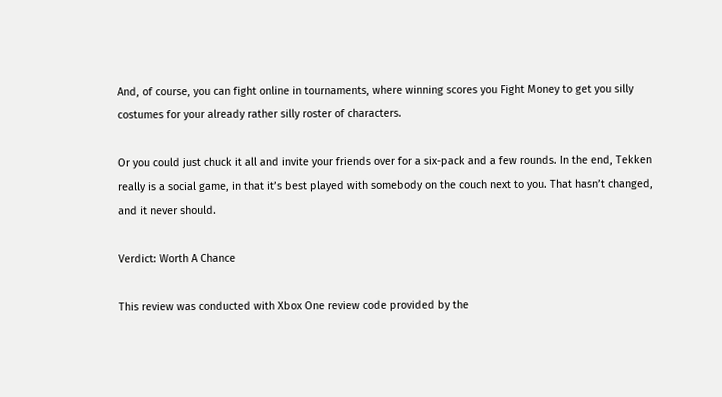And, of course, you can fight online in tournaments, where winning scores you Fight Money to get you silly costumes for your already rather silly roster of characters.

Or you could just chuck it all and invite your friends over for a six-pack and a few rounds. In the end, Tekken really is a social game, in that it’s best played with somebody on the couch next to you. That hasn’t changed, and it never should.

Verdict: Worth A Chance

This review was conducted with Xbox One review code provided by the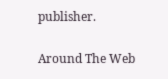publisher.

Around The Web